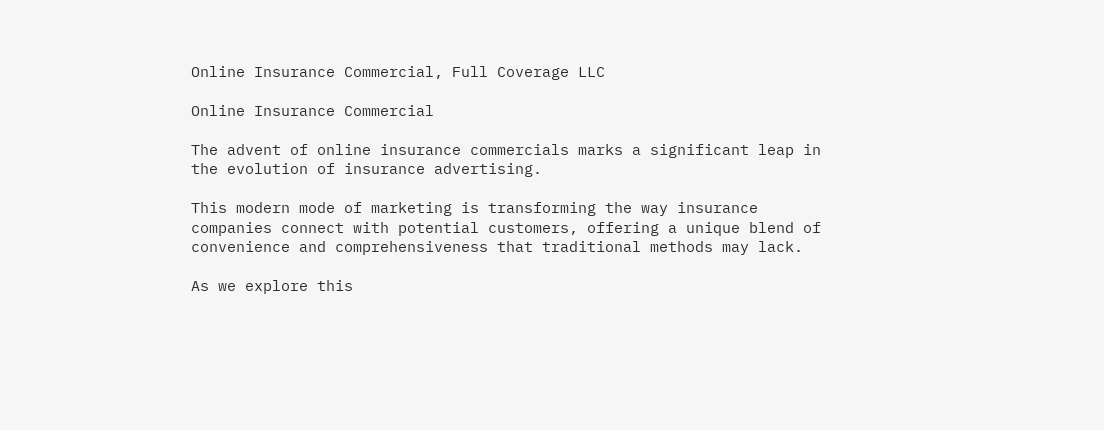Online Insurance Commercial, Full Coverage LLC

Online Insurance Commercial

The advent of online insurance commercials marks a significant leap in the evolution of insurance advertising.

This modern mode of marketing is transforming the way insurance companies connect with potential customers, offering a unique blend of convenience and comprehensiveness that traditional methods may lack.

As we explore this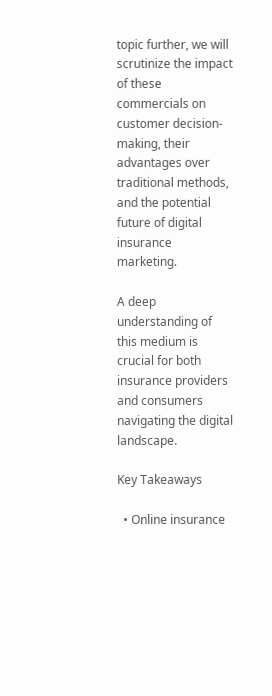topic further, we will scrutinize the impact of these commercials on customer decision-making, their advantages over traditional methods, and the potential future of digital insurance marketing.

A deep understanding of this medium is crucial for both insurance providers and consumers navigating the digital landscape.

Key Takeaways

  • Online insurance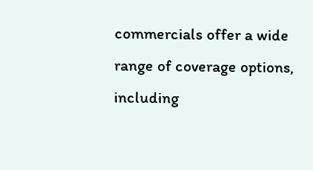commercials offer a wide range of coverage options, including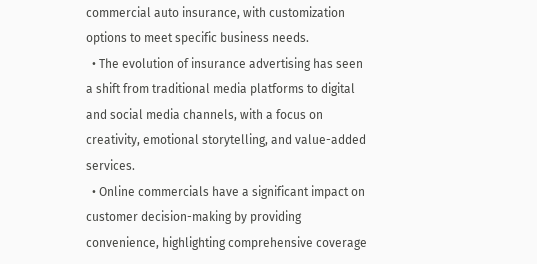commercial auto insurance, with customization options to meet specific business needs.
  • The evolution of insurance advertising has seen a shift from traditional media platforms to digital and social media channels, with a focus on creativity, emotional storytelling, and value-added services.
  • Online commercials have a significant impact on customer decision-making by providing convenience, highlighting comprehensive coverage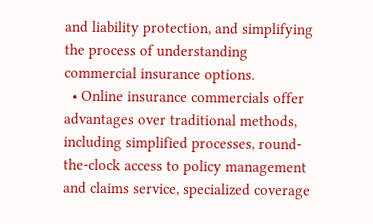and liability protection, and simplifying the process of understanding commercial insurance options.
  • Online insurance commercials offer advantages over traditional methods, including simplified processes, round-the-clock access to policy management and claims service, specialized coverage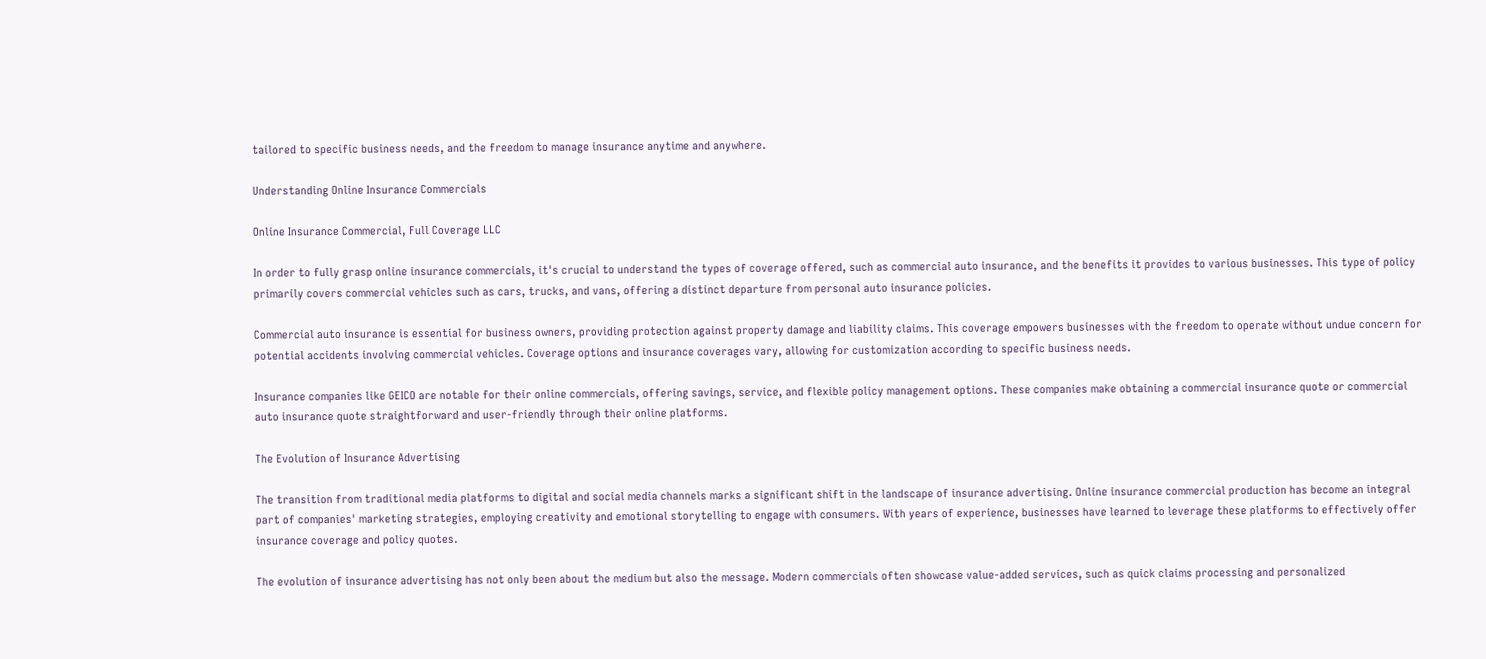tailored to specific business needs, and the freedom to manage insurance anytime and anywhere.

Understanding Online Insurance Commercials

Online Insurance Commercial, Full Coverage LLC

In order to fully grasp online insurance commercials, it's crucial to understand the types of coverage offered, such as commercial auto insurance, and the benefits it provides to various businesses. This type of policy primarily covers commercial vehicles such as cars, trucks, and vans, offering a distinct departure from personal auto insurance policies.

Commercial auto insurance is essential for business owners, providing protection against property damage and liability claims. This coverage empowers businesses with the freedom to operate without undue concern for potential accidents involving commercial vehicles. Coverage options and insurance coverages vary, allowing for customization according to specific business needs.

Insurance companies like GEICO are notable for their online commercials, offering savings, service, and flexible policy management options. These companies make obtaining a commercial insurance quote or commercial auto insurance quote straightforward and user-friendly through their online platforms.

The Evolution of Insurance Advertising

The transition from traditional media platforms to digital and social media channels marks a significant shift in the landscape of insurance advertising. Online insurance commercial production has become an integral part of companies' marketing strategies, employing creativity and emotional storytelling to engage with consumers. With years of experience, businesses have learned to leverage these platforms to effectively offer insurance coverage and policy quotes.

The evolution of insurance advertising has not only been about the medium but also the message. Modern commercials often showcase value-added services, such as quick claims processing and personalized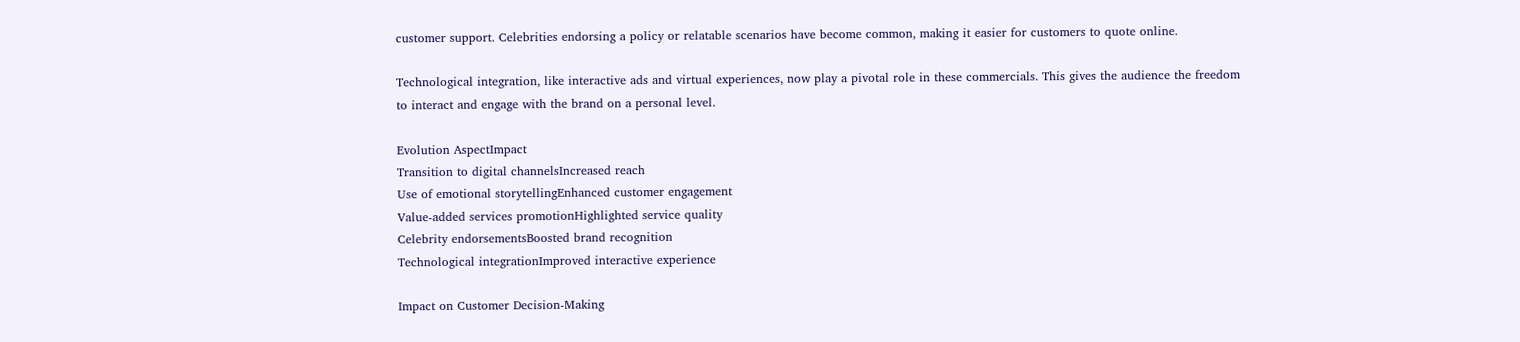customer support. Celebrities endorsing a policy or relatable scenarios have become common, making it easier for customers to quote online.

Technological integration, like interactive ads and virtual experiences, now play a pivotal role in these commercials. This gives the audience the freedom to interact and engage with the brand on a personal level.

Evolution AspectImpact
Transition to digital channelsIncreased reach
Use of emotional storytellingEnhanced customer engagement
Value-added services promotionHighlighted service quality
Celebrity endorsementsBoosted brand recognition
Technological integrationImproved interactive experience

Impact on Customer Decision-Making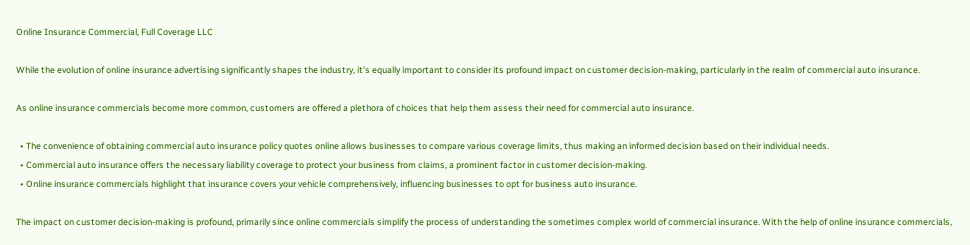Online Insurance Commercial, Full Coverage LLC

While the evolution of online insurance advertising significantly shapes the industry, it's equally important to consider its profound impact on customer decision-making, particularly in the realm of commercial auto insurance.

As online insurance commercials become more common, customers are offered a plethora of choices that help them assess their need for commercial auto insurance.

  • The convenience of obtaining commercial auto insurance policy quotes online allows businesses to compare various coverage limits, thus making an informed decision based on their individual needs.
  • Commercial auto insurance offers the necessary liability coverage to protect your business from claims, a prominent factor in customer decision-making.
  • Online insurance commercials highlight that insurance covers your vehicle comprehensively, influencing businesses to opt for business auto insurance.

The impact on customer decision-making is profound, primarily since online commercials simplify the process of understanding the sometimes complex world of commercial insurance. With the help of online insurance commercials,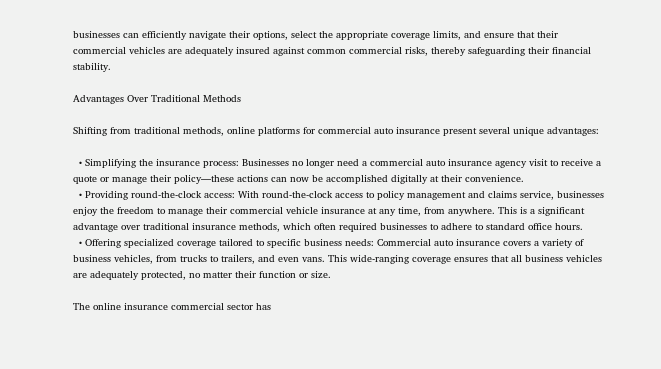businesses can efficiently navigate their options, select the appropriate coverage limits, and ensure that their commercial vehicles are adequately insured against common commercial risks, thereby safeguarding their financial stability.

Advantages Over Traditional Methods

Shifting from traditional methods, online platforms for commercial auto insurance present several unique advantages:

  • Simplifying the insurance process: Businesses no longer need a commercial auto insurance agency visit to receive a quote or manage their policy—these actions can now be accomplished digitally at their convenience.
  • Providing round-the-clock access: With round-the-clock access to policy management and claims service, businesses enjoy the freedom to manage their commercial vehicle insurance at any time, from anywhere. This is a significant advantage over traditional insurance methods, which often required businesses to adhere to standard office hours.
  • Offering specialized coverage tailored to specific business needs: Commercial auto insurance covers a variety of business vehicles, from trucks to trailers, and even vans. This wide-ranging coverage ensures that all business vehicles are adequately protected, no matter their function or size.

The online insurance commercial sector has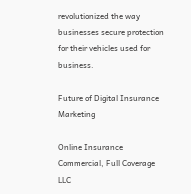revolutionized the way businesses secure protection for their vehicles used for business.

Future of Digital Insurance Marketing

Online Insurance Commercial, Full Coverage LLC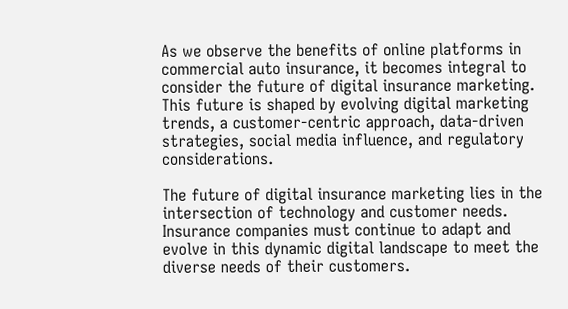As we observe the benefits of online platforms in commercial auto insurance, it becomes integral to consider the future of digital insurance marketing. This future is shaped by evolving digital marketing trends, a customer-centric approach, data-driven strategies, social media influence, and regulatory considerations.

The future of digital insurance marketing lies in the intersection of technology and customer needs. Insurance companies must continue to adapt and evolve in this dynamic digital landscape to meet the diverse needs of their customers.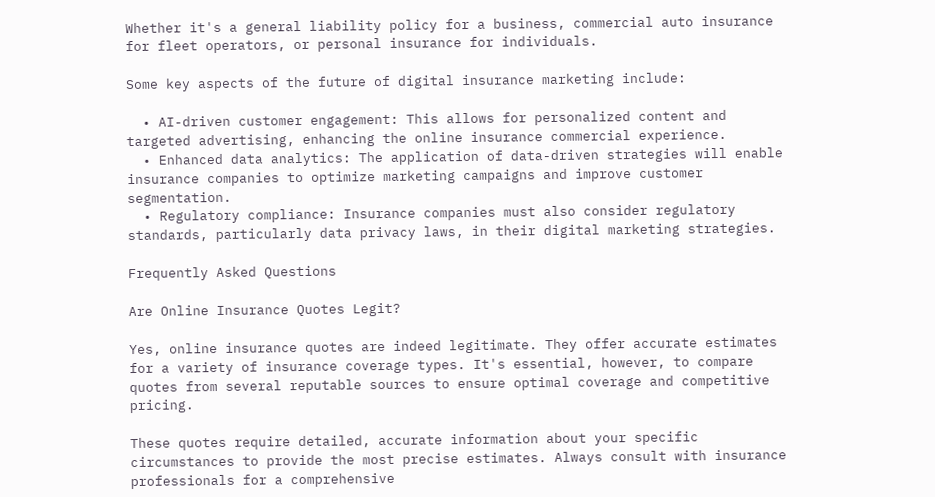Whether it's a general liability policy for a business, commercial auto insurance for fleet operators, or personal insurance for individuals.

Some key aspects of the future of digital insurance marketing include:

  • AI-driven customer engagement: This allows for personalized content and targeted advertising, enhancing the online insurance commercial experience.
  • Enhanced data analytics: The application of data-driven strategies will enable insurance companies to optimize marketing campaigns and improve customer segmentation.
  • Regulatory compliance: Insurance companies must also consider regulatory standards, particularly data privacy laws, in their digital marketing strategies.

Frequently Asked Questions

Are Online Insurance Quotes Legit?

Yes, online insurance quotes are indeed legitimate. They offer accurate estimates for a variety of insurance coverage types. It's essential, however, to compare quotes from several reputable sources to ensure optimal coverage and competitive pricing.

These quotes require detailed, accurate information about your specific circumstances to provide the most precise estimates. Always consult with insurance professionals for a comprehensive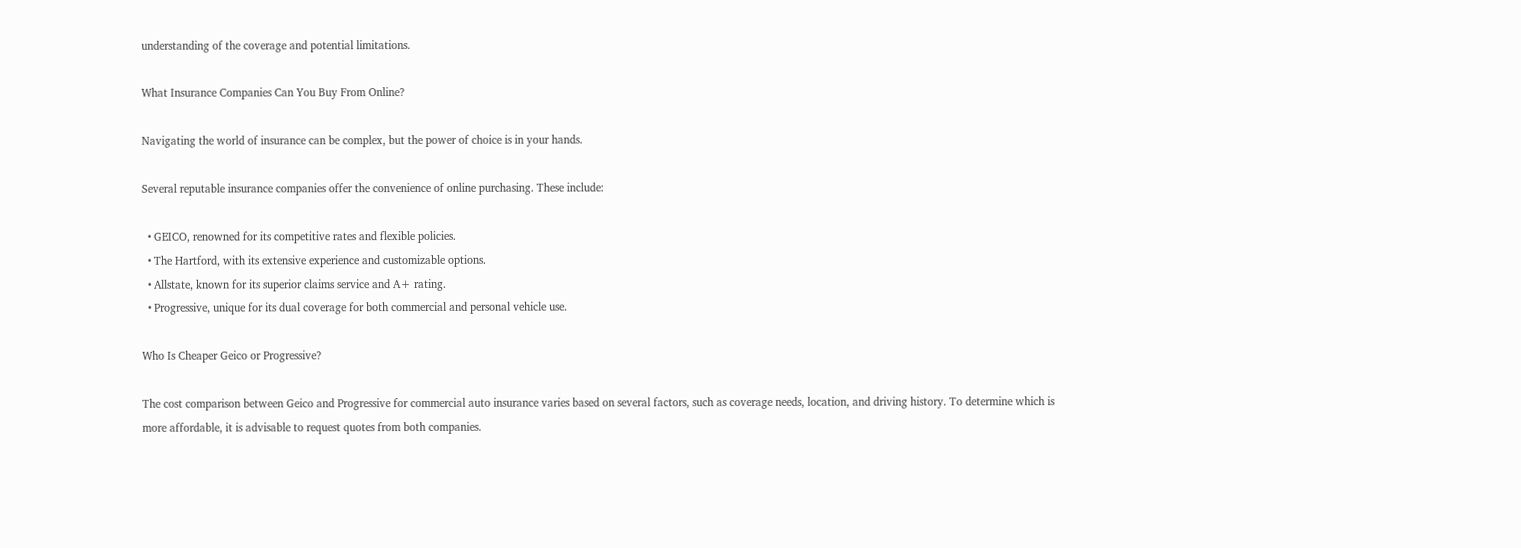understanding of the coverage and potential limitations.

What Insurance Companies Can You Buy From Online?

Navigating the world of insurance can be complex, but the power of choice is in your hands.

Several reputable insurance companies offer the convenience of online purchasing. These include:

  • GEICO, renowned for its competitive rates and flexible policies.
  • The Hartford, with its extensive experience and customizable options.
  • Allstate, known for its superior claims service and A+ rating.
  • Progressive, unique for its dual coverage for both commercial and personal vehicle use.

Who Is Cheaper Geico or Progressive?

The cost comparison between Geico and Progressive for commercial auto insurance varies based on several factors, such as coverage needs, location, and driving history. To determine which is more affordable, it is advisable to request quotes from both companies.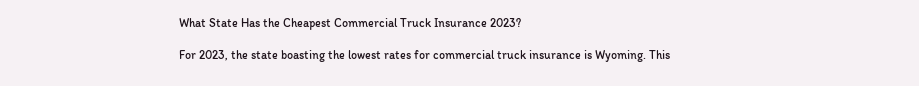What State Has the Cheapest Commercial Truck Insurance 2023?

For 2023, the state boasting the lowest rates for commercial truck insurance is Wyoming. This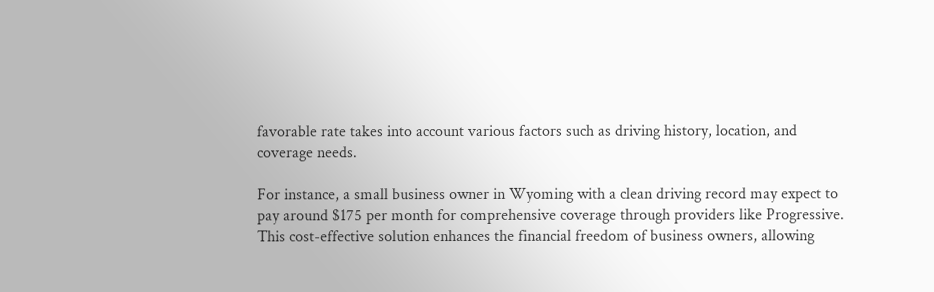favorable rate takes into account various factors such as driving history, location, and coverage needs.

For instance, a small business owner in Wyoming with a clean driving record may expect to pay around $175 per month for comprehensive coverage through providers like Progressive. This cost-effective solution enhances the financial freedom of business owners, allowing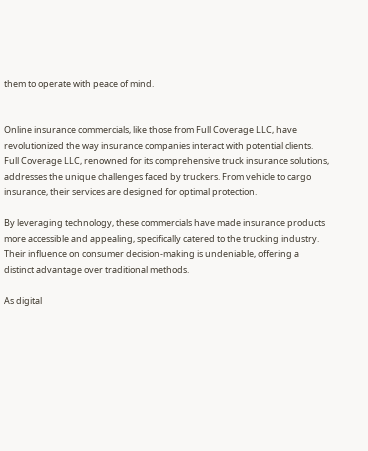them to operate with peace of mind.


Online insurance commercials, like those from Full Coverage LLC, have revolutionized the way insurance companies interact with potential clients. Full Coverage LLC, renowned for its comprehensive truck insurance solutions, addresses the unique challenges faced by truckers. From vehicle to cargo insurance, their services are designed for optimal protection.

By leveraging technology, these commercials have made insurance products more accessible and appealing, specifically catered to the trucking industry. Their influence on consumer decision-making is undeniable, offering a distinct advantage over traditional methods.

As digital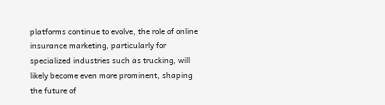platforms continue to evolve, the role of online insurance marketing, particularly for specialized industries such as trucking, will likely become even more prominent, shaping the future of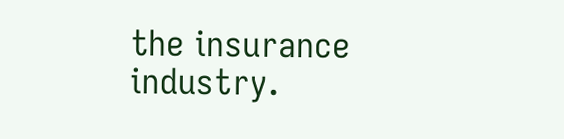the insurance industry.